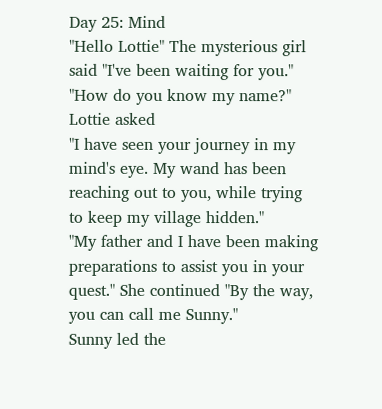Day 25: Mind
"Hello Lottie" The mysterious girl said "I've been waiting for you."
"How do you know my name?" Lottie asked
"I have seen your journey in my mind's eye. My wand has been reaching out to you, while trying to keep my village hidden."
"My father and I have been making preparations to assist you in your quest." She continued "By the way, you can call me Sunny."
Sunny led the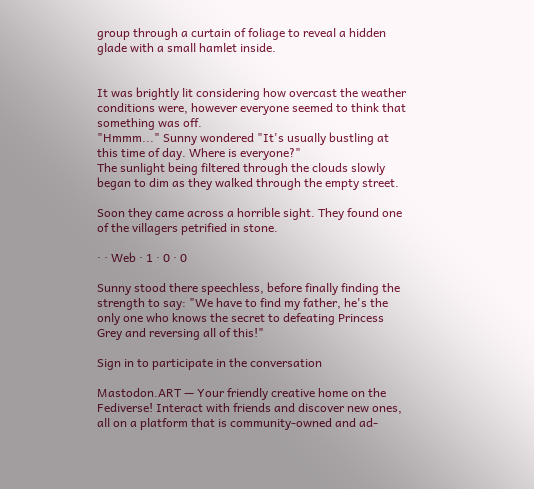group through a curtain of foliage to reveal a hidden glade with a small hamlet inside.


It was brightly lit considering how overcast the weather conditions were, however everyone seemed to think that something was off.
"Hmmm..." Sunny wondered "It's usually bustling at this time of day. Where is everyone?"
The sunlight being filtered through the clouds slowly began to dim as they walked through the empty street.

Soon they came across a horrible sight. They found one of the villagers petrified in stone.

· · Web · 1 · 0 · 0

Sunny stood there speechless, before finally finding the strength to say: "We have to find my father, he's the only one who knows the secret to defeating Princess Grey and reversing all of this!"

Sign in to participate in the conversation

Mastodon.ART — Your friendly creative home on the Fediverse! Interact with friends and discover new ones, all on a platform that is community-owned and ad-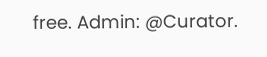free. Admin: @Curator.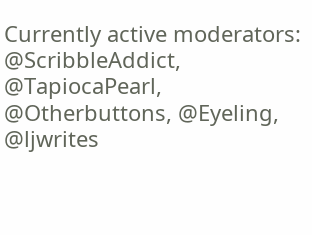Currently active moderators: @ScribbleAddict, @TapiocaPearl, @Otherbuttons, @Eyeling, @ljwrites